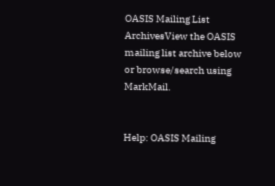OASIS Mailing List ArchivesView the OASIS mailing list archive below
or browse/search using MarkMail.


Help: OASIS Mailing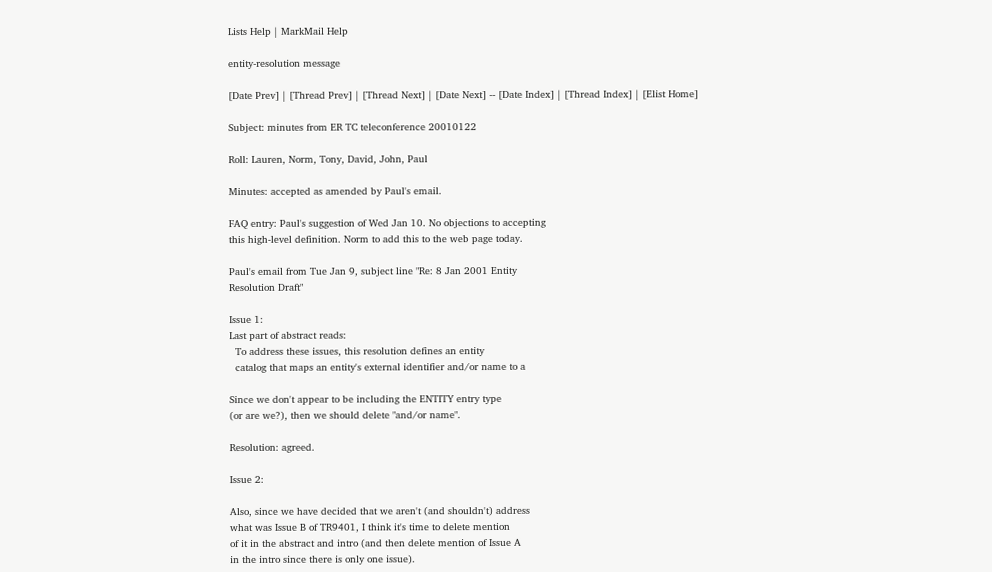Lists Help | MarkMail Help

entity-resolution message

[Date Prev] | [Thread Prev] | [Thread Next] | [Date Next] -- [Date Index] | [Thread Index] | [Elist Home]

Subject: minutes from ER TC teleconference 20010122

Roll: Lauren, Norm, Tony, David, John, Paul

Minutes: accepted as amended by Paul's email.

FAQ entry: Paul's suggestion of Wed Jan 10. No objections to accepting
this high-level definition. Norm to add this to the web page today.

Paul's email from Tue Jan 9, subject line "Re: 8 Jan 2001 Entity
Resolution Draft"

Issue 1:
Last part of abstract reads:
  To address these issues, this resolution defines an entity
  catalog that maps an entity's external identifier and/or name to a

Since we don't appear to be including the ENTITY entry type
(or are we?), then we should delete "and/or name".

Resolution: agreed.

Issue 2:

Also, since we have decided that we aren't (and shouldn't) address
what was Issue B of TR9401, I think it's time to delete mention
of it in the abstract and intro (and then delete mention of Issue A
in the intro since there is only one issue).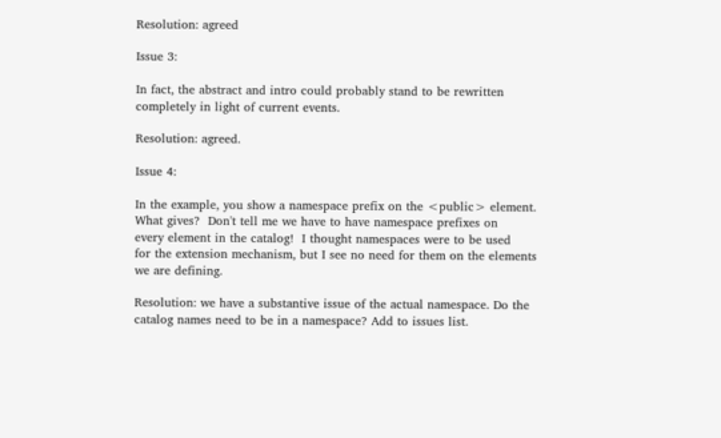Resolution: agreed

Issue 3:

In fact, the abstract and intro could probably stand to be rewritten
completely in light of current events.

Resolution: agreed.

Issue 4:

In the example, you show a namespace prefix on the <public> element.
What gives?  Don't tell me we have to have namespace prefixes on
every element in the catalog!  I thought namespaces were to be used
for the extension mechanism, but I see no need for them on the elements
we are defining.

Resolution: we have a substantive issue of the actual namespace. Do the
catalog names need to be in a namespace? Add to issues list.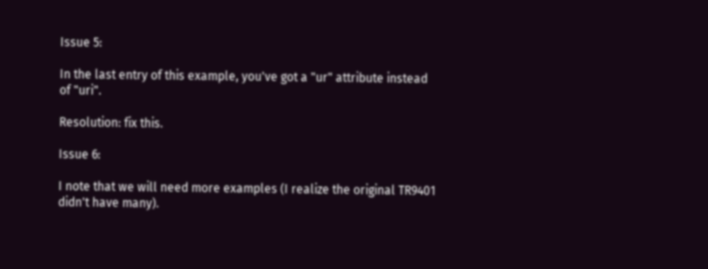Issue 5:

In the last entry of this example, you've got a "ur" attribute instead
of "uri".

Resolution: fix this.

Issue 6:

I note that we will need more examples (I realize the original TR9401
didn't have many).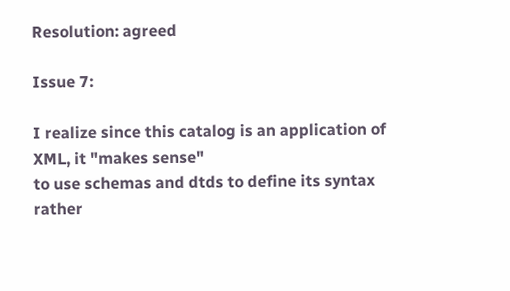Resolution: agreed

Issue 7:

I realize since this catalog is an application of XML, it "makes sense"
to use schemas and dtds to define its syntax rather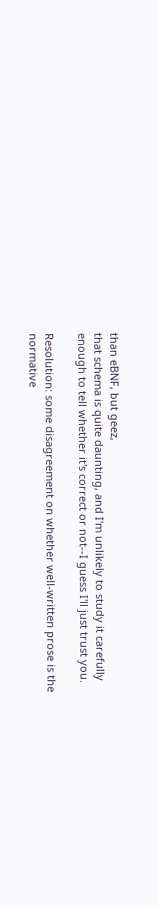than eBNF, but geez,
that schema is quite daunting, and I'm unlikely to study it carefully
enough to tell whether it's correct or not--I guess I'll just trust you.

Resolution: some disagreement on whether well-written prose is the
normative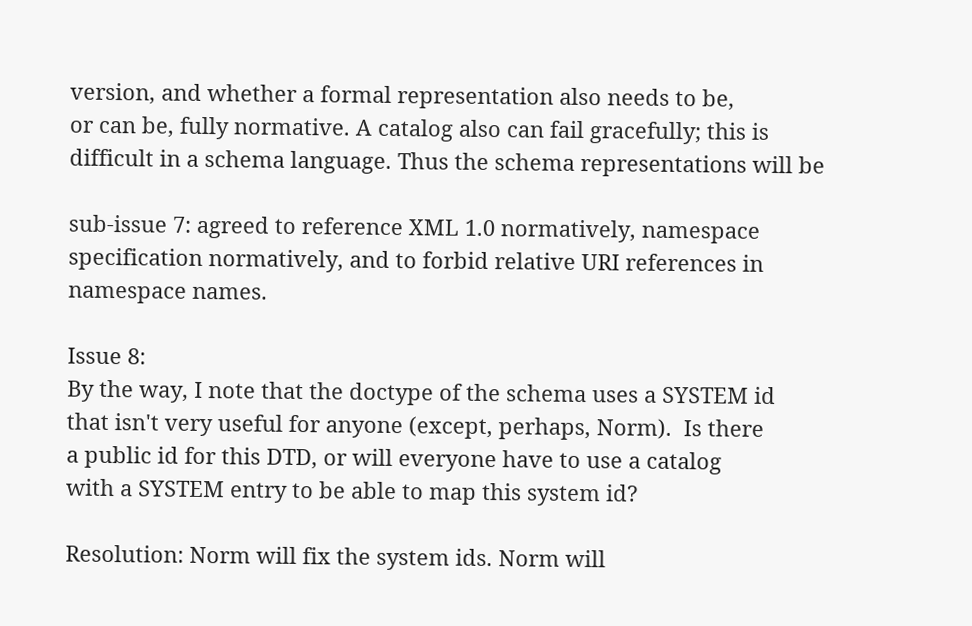version, and whether a formal representation also needs to be,
or can be, fully normative. A catalog also can fail gracefully; this is
difficult in a schema language. Thus the schema representations will be

sub-issue 7: agreed to reference XML 1.0 normatively, namespace
specification normatively, and to forbid relative URI references in
namespace names.

Issue 8:
By the way, I note that the doctype of the schema uses a SYSTEM id
that isn't very useful for anyone (except, perhaps, Norm).  Is there
a public id for this DTD, or will everyone have to use a catalog
with a SYSTEM entry to be able to map this system id?

Resolution: Norm will fix the system ids. Norm will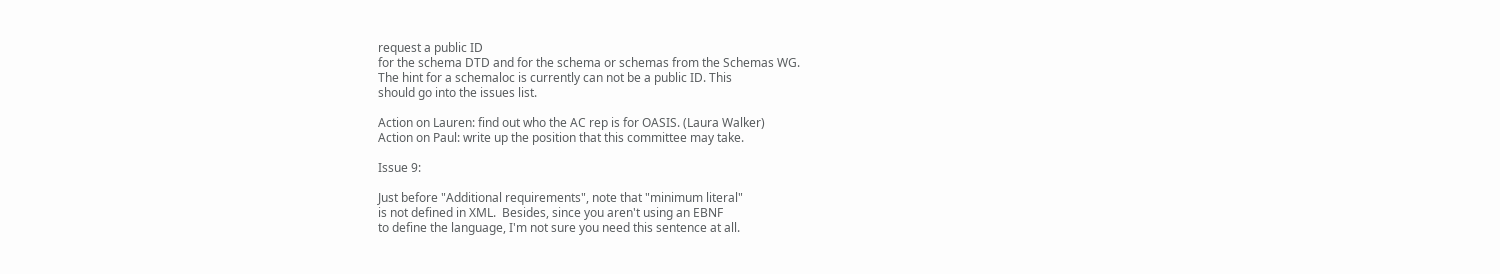request a public ID
for the schema DTD and for the schema or schemas from the Schemas WG.
The hint for a schemaloc is currently can not be a public ID. This
should go into the issues list.

Action on Lauren: find out who the AC rep is for OASIS. (Laura Walker)
Action on Paul: write up the position that this committee may take.

Issue 9:

Just before "Additional requirements", note that "minimum literal"
is not defined in XML.  Besides, since you aren't using an EBNF
to define the language, I'm not sure you need this sentence at all.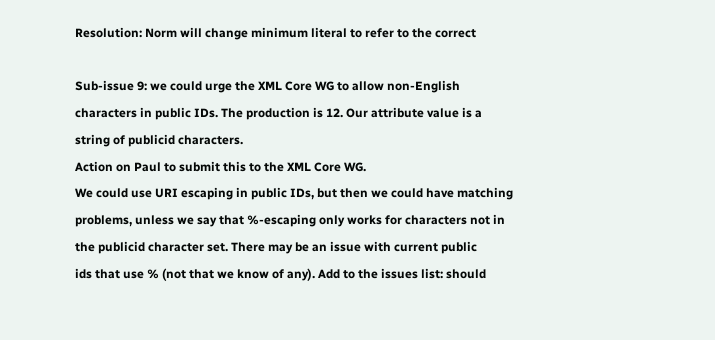Resolution: Norm will change minimum literal to refer to the correct

Sub-issue 9: we could urge the XML Core WG to allow non-English
characters in public IDs. The production is 12. Our attribute value is a
string of publicid characters.
Action on Paul to submit this to the XML Core WG.
We could use URI escaping in public IDs, but then we could have matching
problems, unless we say that %-escaping only works for characters not in
the publicid character set. There may be an issue with current public
ids that use % (not that we know of any). Add to the issues list: should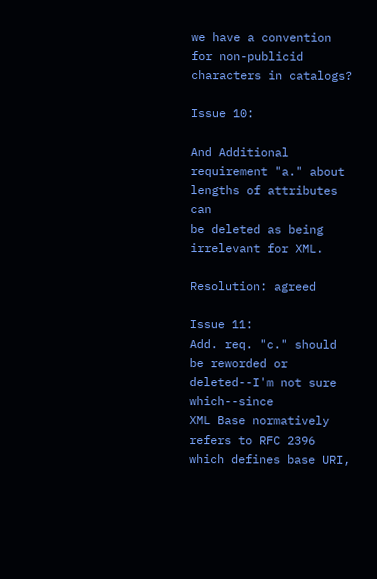we have a convention for non-publicid characters in catalogs?

Issue 10:

And Additional requirement "a." about lengths of attributes can
be deleted as being irrelevant for XML.

Resolution: agreed

Issue 11:
Add. req. "c." should be reworded or deleted--I'm not sure which--since
XML Base normatively refers to RFC 2396 which defines base URI,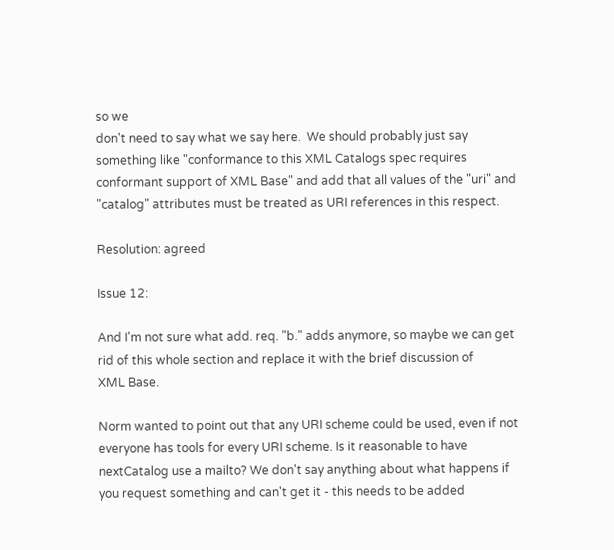so we
don't need to say what we say here.  We should probably just say
something like "conformance to this XML Catalogs spec requires
conformant support of XML Base" and add that all values of the "uri" and
"catalog" attributes must be treated as URI references in this respect.

Resolution: agreed

Issue 12:

And I'm not sure what add. req. "b." adds anymore, so maybe we can get
rid of this whole section and replace it with the brief discussion of
XML Base.

Norm wanted to point out that any URI scheme could be used, even if not
everyone has tools for every URI scheme. Is it reasonable to have
nextCatalog use a mailto? We don't say anything about what happens if
you request something and can't get it - this needs to be added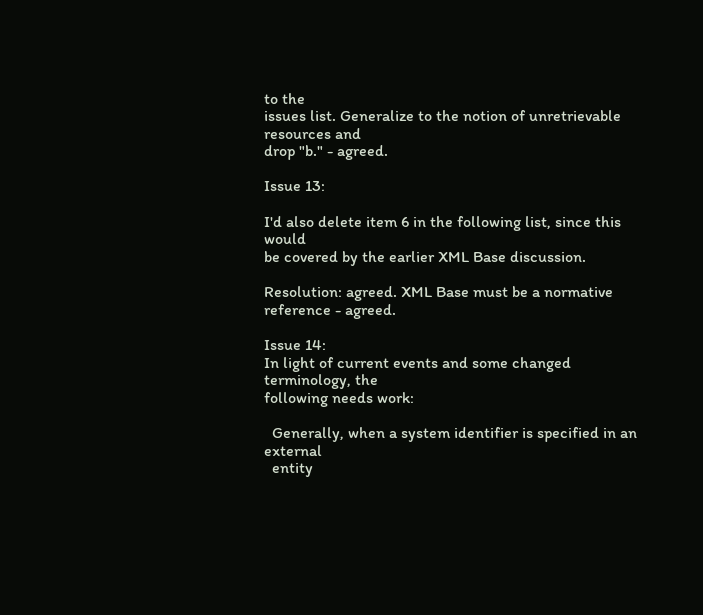to the
issues list. Generalize to the notion of unretrievable resources and
drop "b." - agreed.

Issue 13:

I'd also delete item 6 in the following list, since this would
be covered by the earlier XML Base discussion.

Resolution: agreed. XML Base must be a normative reference - agreed.

Issue 14:
In light of current events and some changed terminology, the
following needs work:

  Generally, when a system identifier is specified in an external
  entity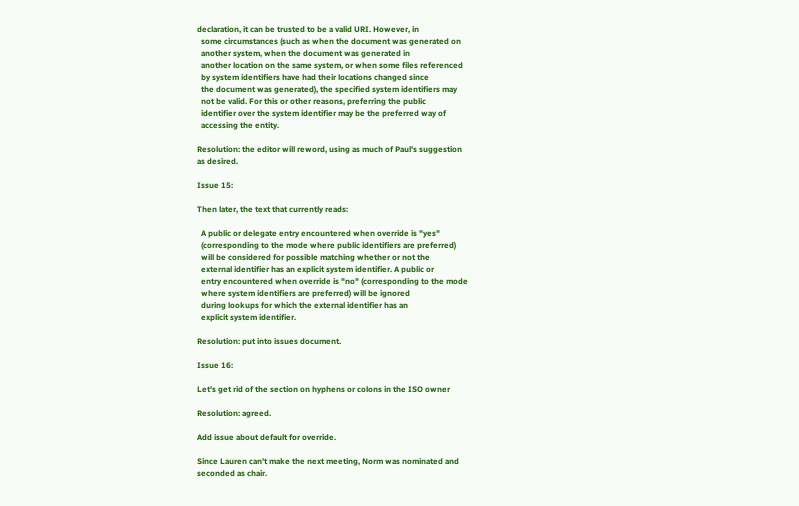declaration, it can be trusted to be a valid URI. However, in
  some circumstances (such as when the document was generated on
  another system, when the document was generated in
  another location on the same system, or when some files referenced
  by system identifiers have had their locations changed since
  the document was generated), the specified system identifiers may
  not be valid. For this or other reasons, preferring the public
  identifier over the system identifier may be the preferred way of
  accessing the entity.

Resolution: the editor will reword, using as much of Paul's suggestion
as desired.

Issue 15:

Then later, the text that currently reads:

  A public or delegate entry encountered when override is "yes"
  (corresponding to the mode where public identifiers are preferred)
  will be considered for possible matching whether or not the
  external identifier has an explicit system identifier. A public or
  entry encountered when override is "no" (corresponding to the mode
  where system identifiers are preferred) will be ignored
  during lookups for which the external identifier has an
  explicit system identifier.

Resolution: put into issues document.

Issue 16:

Let's get rid of the section on hyphens or colons in the ISO owner

Resolution: agreed.

Add issue about default for override.

Since Lauren can't make the next meeting, Norm was nominated and
seconded as chair.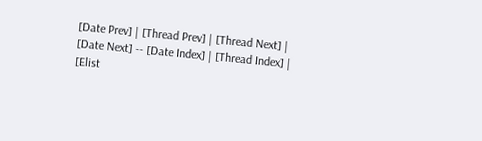[Date Prev] | [Thread Prev] | [Thread Next] | [Date Next] -- [Date Index] | [Thread Index] | [Elist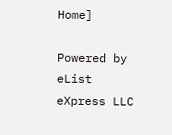Home]

Powered by eList eXpress LLC